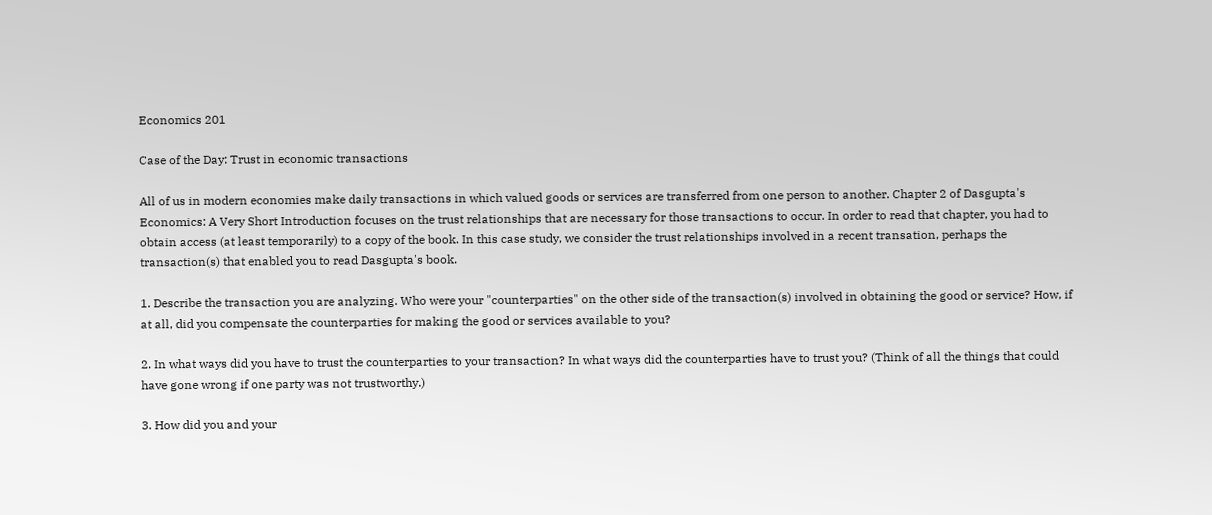Economics 201

Case of the Day: Trust in economic transactions

All of us in modern economies make daily transactions in which valued goods or services are transferred from one person to another. Chapter 2 of Dasgupta's Economics: A Very Short Introduction focuses on the trust relationships that are necessary for those transactions to occur. In order to read that chapter, you had to obtain access (at least temporarily) to a copy of the book. In this case study, we consider the trust relationships involved in a recent transation, perhaps the transaction(s) that enabled you to read Dasgupta's book.

1. Describe the transaction you are analyzing. Who were your "counterparties" on the other side of the transaction(s) involved in obtaining the good or service? How, if at all, did you compensate the counterparties for making the good or services available to you?

2. In what ways did you have to trust the counterparties to your transaction? In what ways did the counterparties have to trust you? (Think of all the things that could have gone wrong if one party was not trustworthy.)

3. How did you and your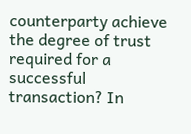counterparty achieve the degree of trust required for a successful transaction? In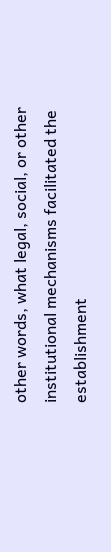other words, what legal, social, or other institutional mechanisms facilitated the establishment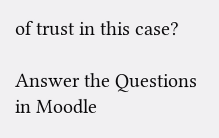of trust in this case?

Answer the Questions in Moodle